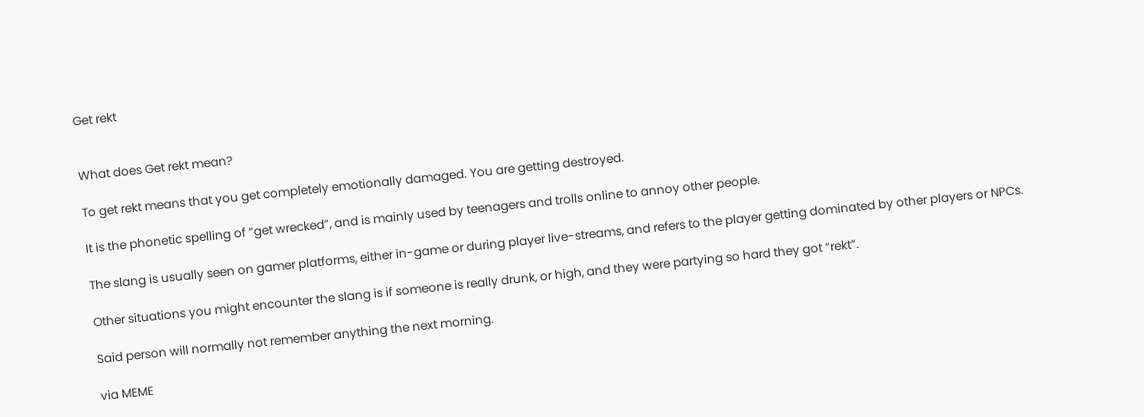Get rekt


What does Get rekt mean?

To get rekt means that you get completely emotionally damaged. You are getting destroyed.

It is the phonetic spelling of “get wrecked”, and is mainly used by teenagers and trolls online to annoy other people.

The slang is usually seen on gamer platforms, either in-game or during player live-streams, and refers to the player getting dominated by other players or NPCs.

Other situations you might encounter the slang is if someone is really drunk, or high, and they were partying so hard they got “rekt”.

Said person will normally not remember anything the next morning.

via MEME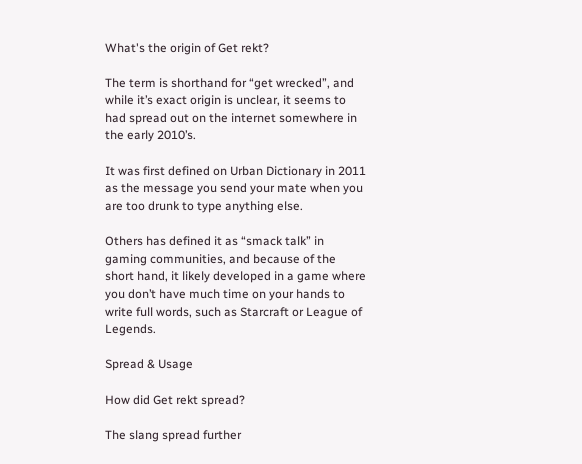What's the origin of Get rekt?

The term is shorthand for “get wrecked”, and while it’s exact origin is unclear, it seems to had spread out on the internet somewhere in the early 2010’s.

It was first defined on Urban Dictionary in 2011 as the message you send your mate when you are too drunk to type anything else.

Others has defined it as “smack talk” in gaming communities, and because of the short hand, it likely developed in a game where you don’t have much time on your hands to write full words, such as Starcraft or League of Legends.

Spread & Usage

How did Get rekt spread?

The slang spread further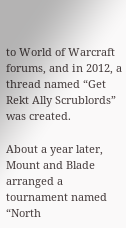to World of Warcraft forums, and in 2012, a thread named “Get Rekt Ally Scrublords” was created.

About a year later, Mount and Blade arranged a tournament named “North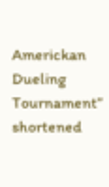Americkan Dueling Tournament” shortened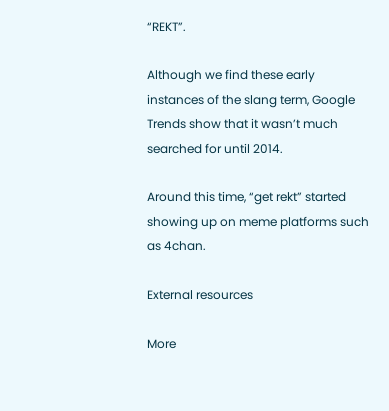“REKT”.

Although we find these early instances of the slang term, Google Trends show that it wasn’t much searched for until 2014.

Around this time, “get rekt” started showing up on meme platforms such as 4chan.

External resources

More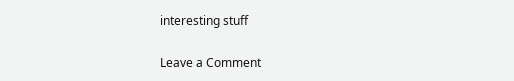interesting stuff

Leave a Comment